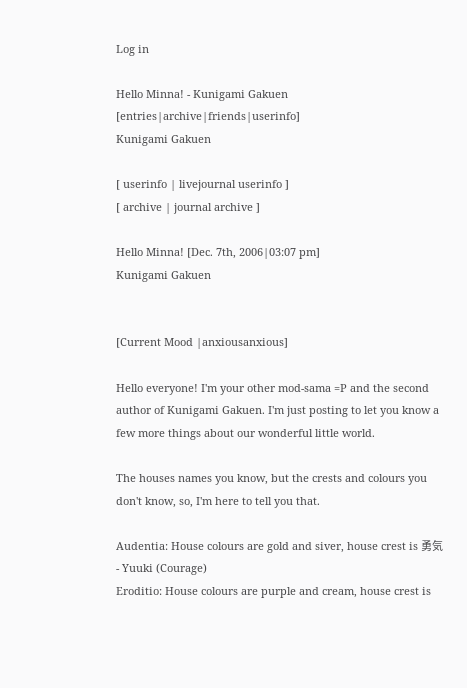Log in

Hello Minna! - Kunigami Gakuen [entries|archive|friends|userinfo]
Kunigami Gakuen

[ userinfo | livejournal userinfo ]
[ archive | journal archive ]

Hello Minna! [Dec. 7th, 2006|03:07 pm]
Kunigami Gakuen


[Current Mood |anxiousanxious]

Hello everyone! I'm your other mod-sama =P and the second author of Kunigami Gakuen. I'm just posting to let you know a few more things about our wonderful little world.

The houses names you know, but the crests and colours you don't know, so, I'm here to tell you that.

Audentia: House colours are gold and siver, house crest is 勇気 - Yuuki (Courage)
Eroditio: House colours are purple and cream, house crest is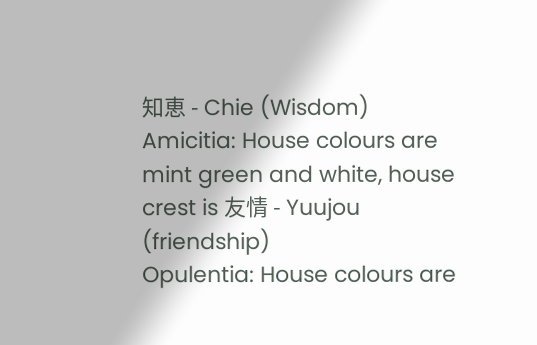知恵 - Chie (Wisdom)
Amicitia: House colours are mint green and white, house crest is 友情 - Yuujou (friendship)
Opulentia: House colours are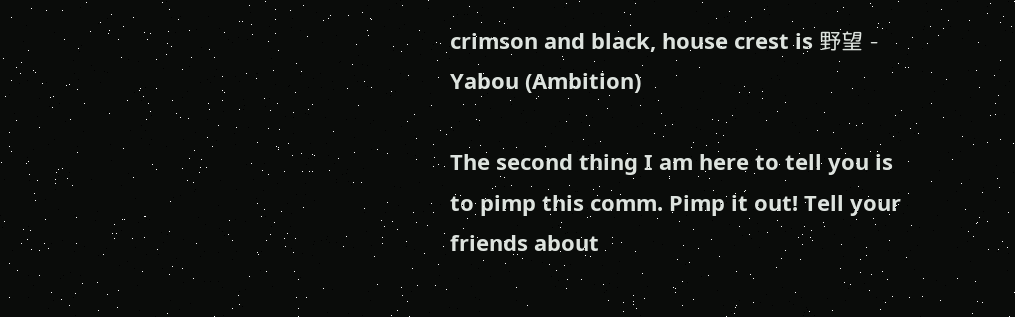crimson and black, house crest is 野望 - Yabou (Ambition)

The second thing I am here to tell you is to pimp this comm. Pimp it out! Tell your friends about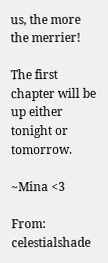us, the more the merrier!

The first chapter will be up either tonight or tomorrow.

~Mina <3

From: celestialshade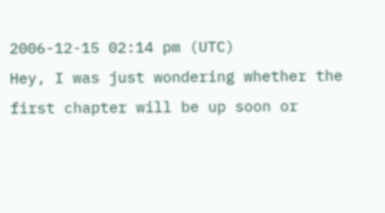2006-12-15 02:14 pm (UTC)
Hey, I was just wondering whether the first chapter will be up soon or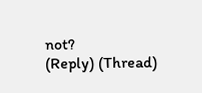not?
(Reply) (Thread)